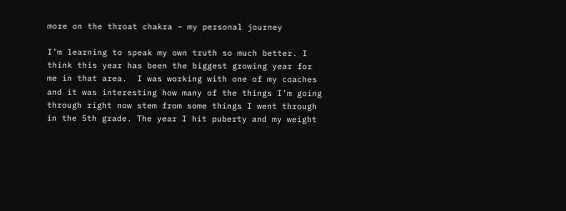more on the throat chakra – my personal journey

I’m learning to speak my own truth so much better. I think this year has been the biggest growing year for me in that area.  I was working with one of my coaches and it was interesting how many of the things I’m going through right now stem from some things I went through in the 5th grade. The year I hit puberty and my weight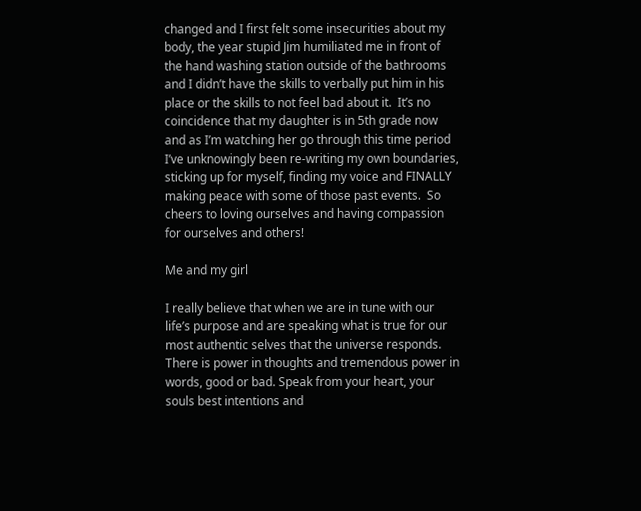changed and I first felt some insecurities about my body, the year stupid Jim humiliated me in front of the hand washing station outside of the bathrooms and I didn’t have the skills to verbally put him in his place or the skills to not feel bad about it.  It’s no coincidence that my daughter is in 5th grade now and as I’m watching her go through this time period I’ve unknowingly been re-writing my own boundaries, sticking up for myself, finding my voice and FINALLY making peace with some of those past events.  So cheers to loving ourselves and having compassion for ourselves and others!

Me and my girl

I really believe that when we are in tune with our life’s purpose and are speaking what is true for our most authentic selves that the universe responds.  There is power in thoughts and tremendous power in words, good or bad. Speak from your heart, your souls best intentions and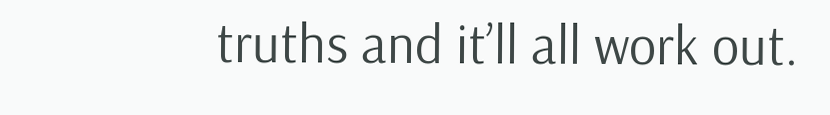truths and it’ll all work out.